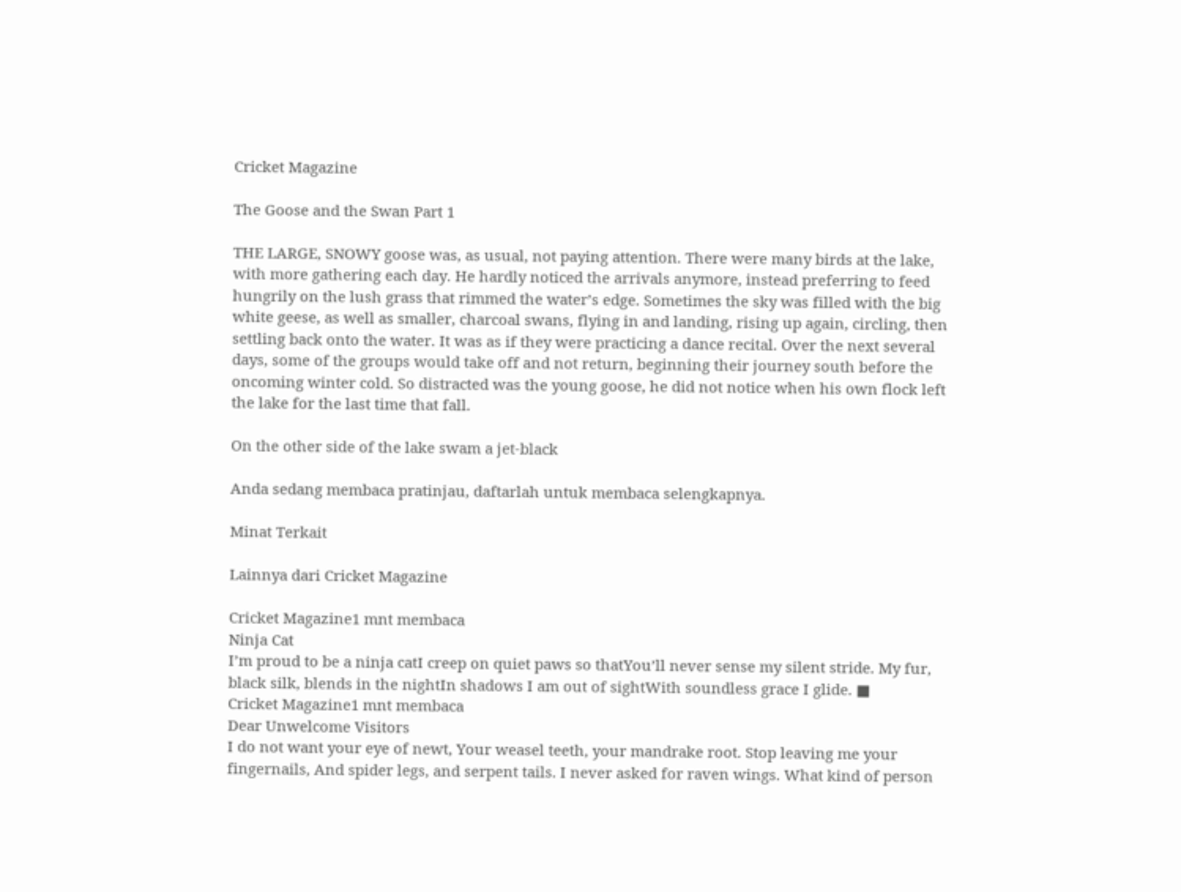Cricket Magazine

The Goose and the Swan Part 1

THE LARGE, SNOWY goose was, as usual, not paying attention. There were many birds at the lake, with more gathering each day. He hardly noticed the arrivals anymore, instead preferring to feed hungrily on the lush grass that rimmed the water’s edge. Sometimes the sky was filled with the big white geese, as well as smaller, charcoal swans, flying in and landing, rising up again, circling, then settling back onto the water. It was as if they were practicing a dance recital. Over the next several days, some of the groups would take off and not return, beginning their journey south before the oncoming winter cold. So distracted was the young goose, he did not notice when his own flock left the lake for the last time that fall.

On the other side of the lake swam a jet-black

Anda sedang membaca pratinjau, daftarlah untuk membaca selengkapnya.

Minat Terkait

Lainnya dari Cricket Magazine

Cricket Magazine1 mnt membaca
Ninja Cat
I’m proud to be a ninja catI creep on quiet paws so thatYou’ll never sense my silent stride. My fur, black silk, blends in the nightIn shadows I am out of sightWith soundless grace I glide. ■
Cricket Magazine1 mnt membaca
Dear Unwelcome Visitors
I do not want your eye of newt, Your weasel teeth, your mandrake root. Stop leaving me your fingernails, And spider legs, and serpent tails. I never asked for raven wings. What kind of person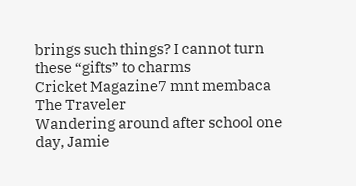brings such things? I cannot turn these “gifts” to charms
Cricket Magazine7 mnt membaca
The Traveler
Wandering around after school one day, Jamie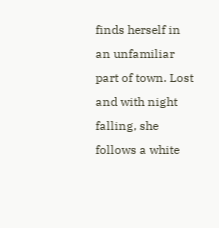finds herself in an unfamiliar part of town. Lost and with night falling, she follows a white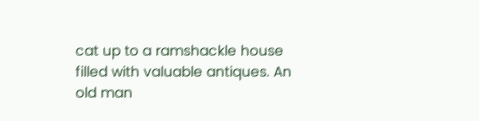cat up to a ramshackle house filled with valuable antiques. An old man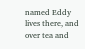named Eddy lives there, and over tea and